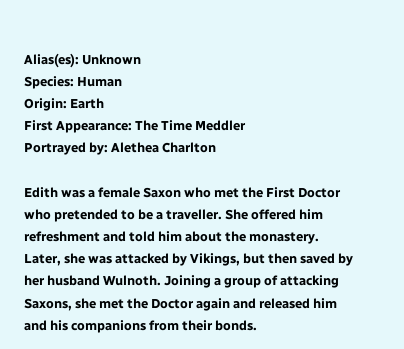Alias(es): Unknown
Species: Human
Origin: Earth
First Appearance: The Time Meddler
Portrayed by: Alethea Charlton

Edith was a female Saxon who met the First Doctor who pretended to be a traveller. She offered him refreshment and told him about the monastery. Later, she was attacked by Vikings, but then saved by her husband Wulnoth. Joining a group of attacking Saxons, she met the Doctor again and released him and his companions from their bonds.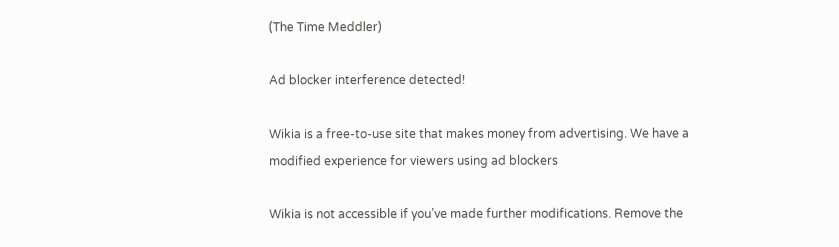(The Time Meddler)

Ad blocker interference detected!

Wikia is a free-to-use site that makes money from advertising. We have a modified experience for viewers using ad blockers

Wikia is not accessible if you’ve made further modifications. Remove the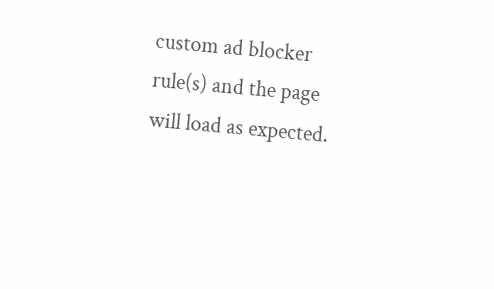custom ad blocker rule(s) and the page will load as expected.